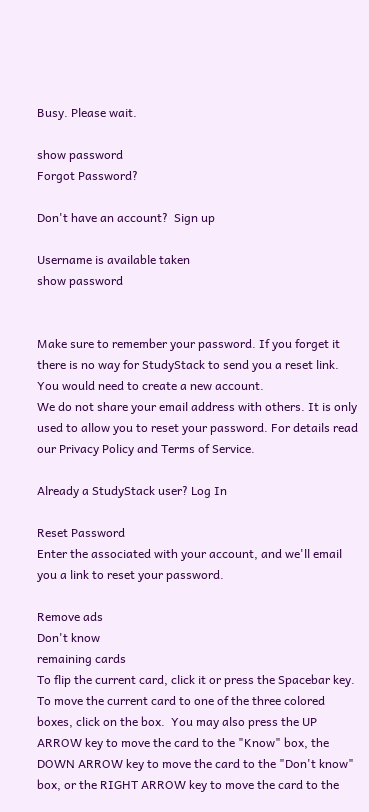Busy. Please wait.

show password
Forgot Password?

Don't have an account?  Sign up

Username is available taken
show password


Make sure to remember your password. If you forget it there is no way for StudyStack to send you a reset link. You would need to create a new account.
We do not share your email address with others. It is only used to allow you to reset your password. For details read our Privacy Policy and Terms of Service.

Already a StudyStack user? Log In

Reset Password
Enter the associated with your account, and we'll email you a link to reset your password.

Remove ads
Don't know
remaining cards
To flip the current card, click it or press the Spacebar key.  To move the current card to one of the three colored boxes, click on the box.  You may also press the UP ARROW key to move the card to the "Know" box, the DOWN ARROW key to move the card to the "Don't know" box, or the RIGHT ARROW key to move the card to the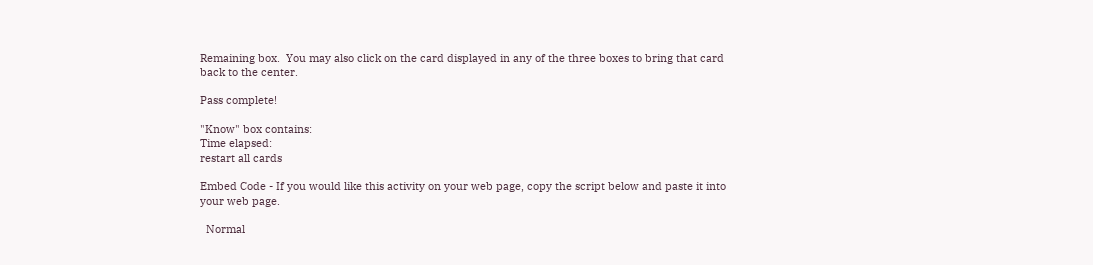Remaining box.  You may also click on the card displayed in any of the three boxes to bring that card back to the center.

Pass complete!

"Know" box contains:
Time elapsed:
restart all cards

Embed Code - If you would like this activity on your web page, copy the script below and paste it into your web page.

  Normal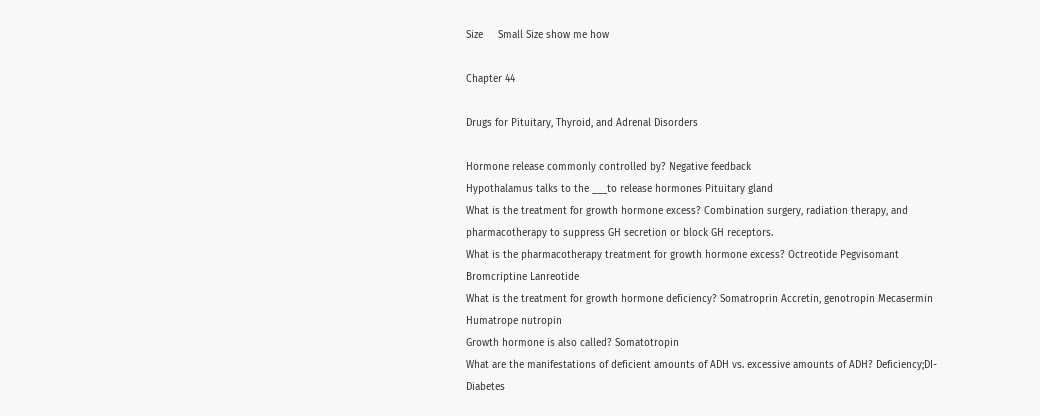Size     Small Size show me how

Chapter 44

Drugs for Pituitary, Thyroid, and Adrenal Disorders

Hormone release commonly controlled by? Negative feedback
Hypothalamus talks to the ___to release hormones Pituitary gland
What is the treatment for growth hormone excess? Combination surgery, radiation therapy, and pharmacotherapy to suppress GH secretion or block GH receptors.
What is the pharmacotherapy treatment for growth hormone excess? Octreotide Pegvisomant Bromcriptine Lanreotide
What is the treatment for growth hormone deficiency? Somatroprin Accretin, genotropin Mecasermin Humatrope nutropin
Growth hormone is also called? Somatotropin
What are the manifestations of deficient amounts of ADH vs. excessive amounts of ADH? Deficiency;DI- Diabetes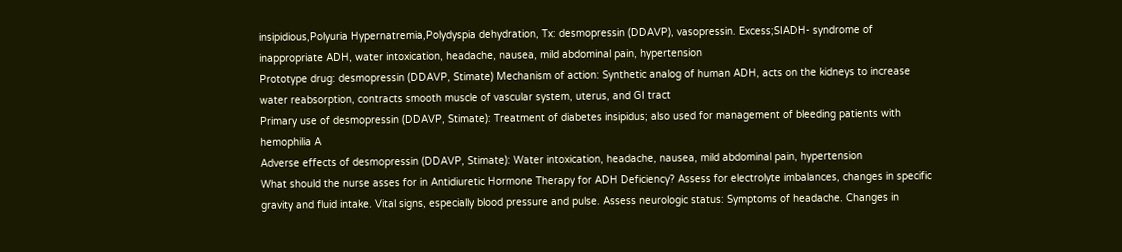insipidious,Polyuria Hypernatremia,Polydyspia dehydration, Tx: desmopressin (DDAVP), vasopressin. Excess;SIADH- syndrome of inappropriate ADH, water intoxication, headache, nausea, mild abdominal pain, hypertension
Prototype drug: desmopressin (DDAVP, Stimate) Mechanism of action: Synthetic analog of human ADH, acts on the kidneys to increase water reabsorption, contracts smooth muscle of vascular system, uterus, and GI tract
Primary use of desmopressin (DDAVP, Stimate): Treatment of diabetes insipidus; also used for management of bleeding patients with hemophilia A
Adverse effects of desmopressin (DDAVP, Stimate): Water intoxication, headache, nausea, mild abdominal pain, hypertension
What should the nurse asses for in Antidiuretic Hormone Therapy for ADH Deficiency? Assess for electrolyte imbalances, changes in specific gravity and fluid intake. Vital signs, especially blood pressure and pulse. Assess neurologic status: Symptoms of headache. Changes in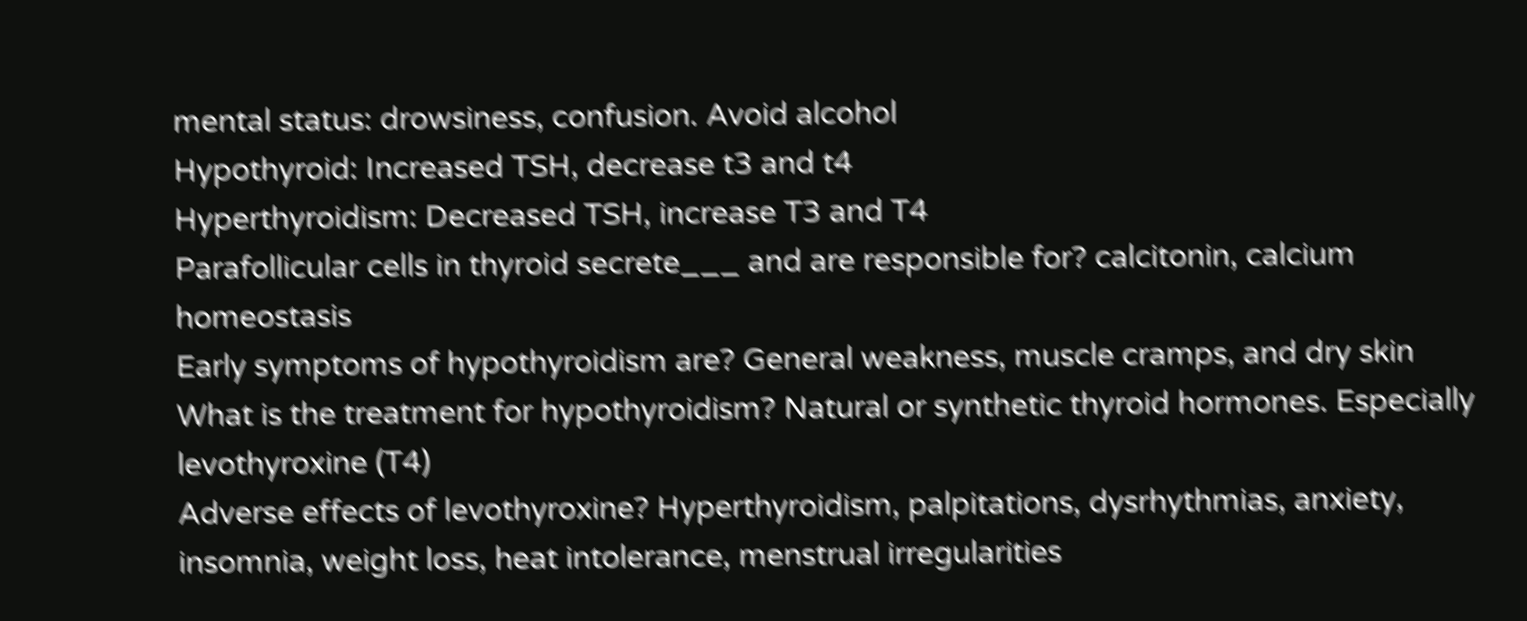mental status: drowsiness, confusion. Avoid alcohol
Hypothyroid: Increased TSH, decrease t3 and t4
Hyperthyroidism: Decreased TSH, increase T3 and T4
Parafollicular cells in thyroid secrete___ and are responsible for? calcitonin, calcium homeostasis
Early symptoms of hypothyroidism are? General weakness, muscle cramps, and dry skin
What is the treatment for hypothyroidism? Natural or synthetic thyroid hormones. Especially levothyroxine (T4)
Adverse effects of levothyroxine? Hyperthyroidism, palpitations, dysrhythmias, anxiety, insomnia, weight loss, heat intolerance, menstrual irregularities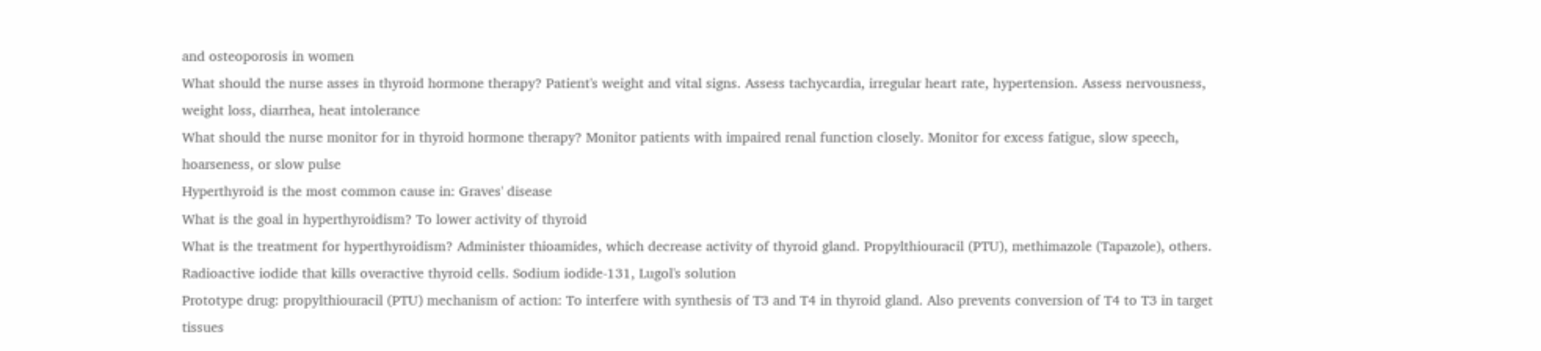and osteoporosis in women
What should the nurse asses in thyroid hormone therapy? Patient's weight and vital signs. Assess tachycardia, irregular heart rate, hypertension. Assess nervousness, weight loss, diarrhea, heat intolerance
What should the nurse monitor for in thyroid hormone therapy? Monitor patients with impaired renal function closely. Monitor for excess fatigue, slow speech, hoarseness, or slow pulse
Hyperthyroid is the most common cause in: Graves' disease
What is the goal in hyperthyroidism? To lower activity of thyroid
What is the treatment for hyperthyroidism? Administer thioamides, which decrease activity of thyroid gland. Propylthiouracil (PTU), methimazole (Tapazole), others. Radioactive iodide that kills overactive thyroid cells. Sodium iodide-131, Lugol's solution
Prototype drug: propylthiouracil (PTU) mechanism of action: To interfere with synthesis of T3 and T4 in thyroid gland. Also prevents conversion of T4 to T3 in target tissues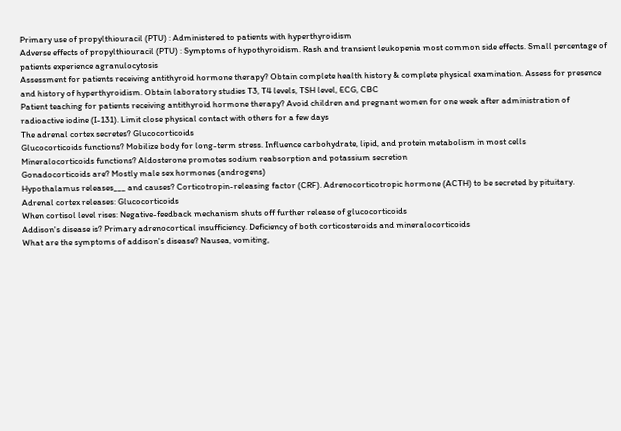Primary use of propylthiouracil (PTU) : Administered to patients with hyperthyroidism
Adverse effects of propylthiouracil (PTU) : Symptoms of hypothyroidism. Rash and transient leukopenia most common side effects. Small percentage of patients experience agranulocytosis
Assessment for patients receiving antithyroid hormone therapy? Obtain complete health history & complete physical examination. Assess for presence and history of hyperthyroidism. Obtain laboratory studies T3, T4 levels, TSH level, ECG, CBC
Patient teaching for patients receiving antithyroid hormone therapy? Avoid children and pregnant women for one week after administration of radioactive iodine (I-131). Limit close physical contact with others for a few days
The adrenal cortex secretes? Glucocorticoids
Glucocorticoids functions? Mobilize body for long-term stress. Influence carbohydrate, lipid, and protein metabolism in most cells
Mineralocorticoids functions? Aldosterone promotes sodium reabsorption and potassium secretion
Gonadocorticoids are? Mostly male sex hormones (androgens)
Hypothalamus releases___ and causes? Corticotropin-releasing factor (CRF). Adrenocorticotropic hormone (ACTH) to be secreted by pituitary.
Adrenal cortex releases: Glucocorticoids
When cortisol level rises: Negative-feedback mechanism shuts off further release of glucocorticoids
Addison's disease is? Primary adrenocortical insufficiency. Deficiency of both corticosteroids and mineralocorticoids
What are the symptoms of addison's disease? Nausea, vomiting,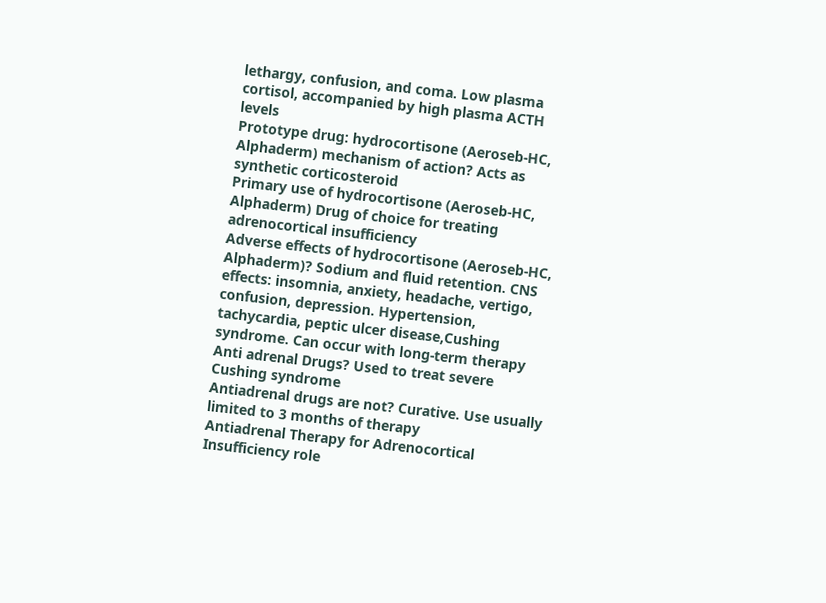lethargy, confusion, and coma. Low plasma cortisol, accompanied by high plasma ACTH levels
Prototype drug: hydrocortisone (Aeroseb-HC, Alphaderm) mechanism of action? Acts as synthetic corticosteroid
Primary use of hydrocortisone (Aeroseb-HC, Alphaderm) Drug of choice for treating adrenocortical insufficiency
Adverse effects of hydrocortisone (Aeroseb-HC, Alphaderm)? Sodium and fluid retention. CNS effects: insomnia, anxiety, headache, vertigo, confusion, depression. Hypertension, tachycardia, peptic ulcer disease,Cushing syndrome. Can occur with long-term therapy
Anti adrenal Drugs? Used to treat severe Cushing syndrome
Antiadrenal drugs are not? Curative. Use usually limited to 3 months of therapy
Antiadrenal Therapy for Adrenocortical Insufficiency role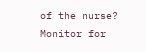of the nurse? Monitor for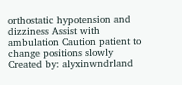orthostatic hypotension and dizziness Assist with ambulation Caution patient to change positions slowly
Created by: alyxinwndrland